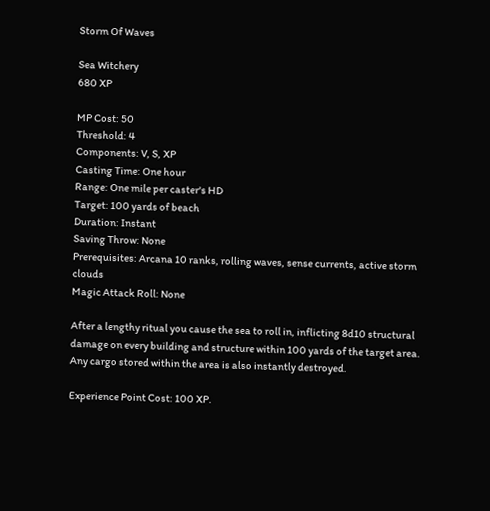Storm Of Waves

Sea Witchery
680 XP

MP Cost: 50
Threshold: 4
Components: V, S, XP
Casting Time: One hour
Range: One mile per caster's HD
Target: 100 yards of beach
Duration: Instant
Saving Throw: None
Prerequisites: Arcana 10 ranks, rolling waves, sense currents, active storm clouds
Magic Attack Roll: None

After a lengthy ritual you cause the sea to roll in, inflicting 8d10 structural damage on every building and structure within 100 yards of the target area. Any cargo stored within the area is also instantly destroyed.

Experience Point Cost: 100 XP.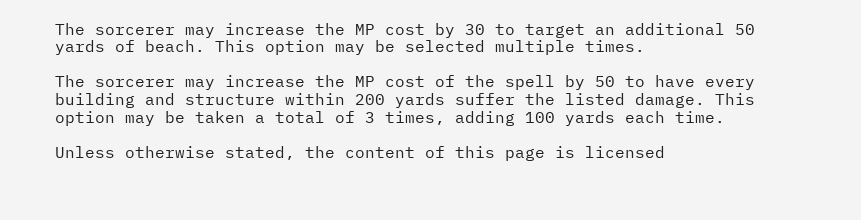The sorcerer may increase the MP cost by 30 to target an additional 50 yards of beach. This option may be selected multiple times.

The sorcerer may increase the MP cost of the spell by 50 to have every building and structure within 200 yards suffer the listed damage. This option may be taken a total of 3 times, adding 100 yards each time.

Unless otherwise stated, the content of this page is licensed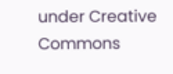under Creative Commons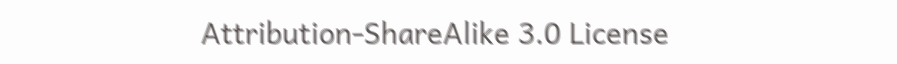Attribution-ShareAlike 3.0 License